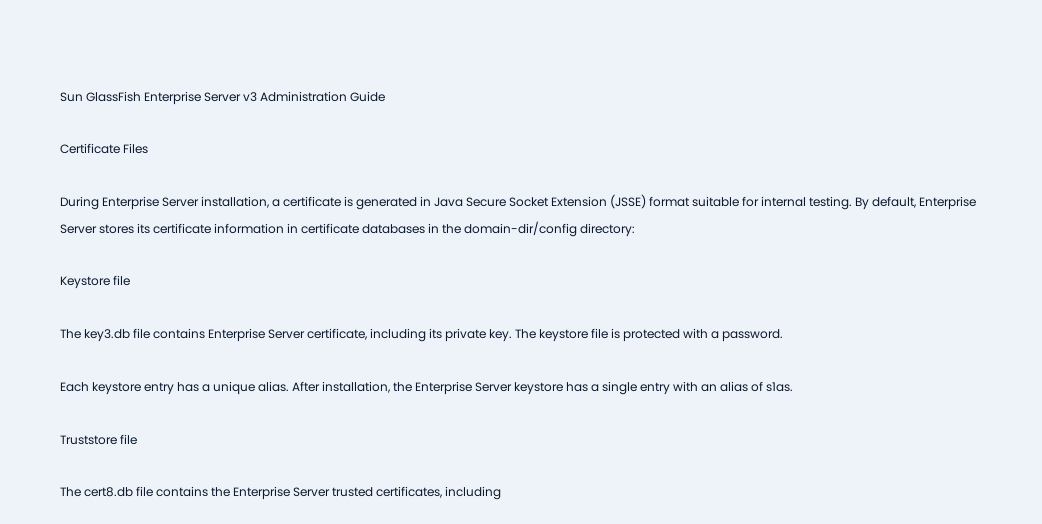Sun GlassFish Enterprise Server v3 Administration Guide

Certificate Files

During Enterprise Server installation, a certificate is generated in Java Secure Socket Extension (JSSE) format suitable for internal testing. By default, Enterprise Server stores its certificate information in certificate databases in the domain-dir/config directory:

Keystore file

The key3.db file contains Enterprise Server certificate, including its private key. The keystore file is protected with a password.

Each keystore entry has a unique alias. After installation, the Enterprise Server keystore has a single entry with an alias of s1as.

Truststore file

The cert8.db file contains the Enterprise Server trusted certificates, including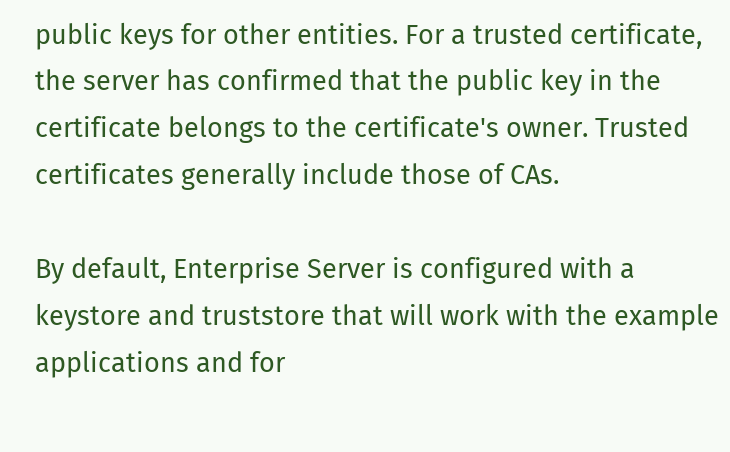public keys for other entities. For a trusted certificate, the server has confirmed that the public key in the certificate belongs to the certificate's owner. Trusted certificates generally include those of CAs.

By default, Enterprise Server is configured with a keystore and truststore that will work with the example applications and for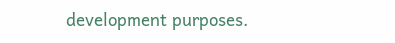development purposes.